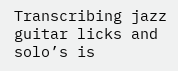Transcribing jazz guitar licks and solo’s is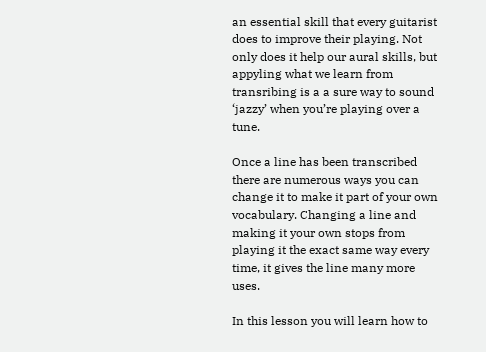an essential skill that every guitarist does to improve their playing. Not only does it help our aural skills, but appyling what we learn from transribing is a a sure way to sound ‘jazzy’ when you’re playing over a tune.

Once a line has been transcribed there are numerous ways you can change it to make it part of your own vocabulary. Changing a line and making it your own stops from playing it the exact same way every time, it gives the line many more uses.

In this lesson you will learn how to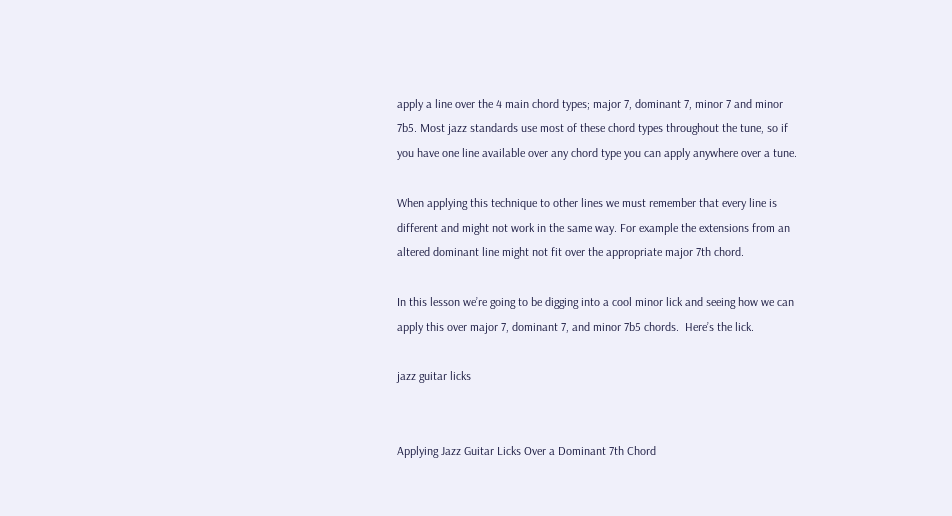apply a line over the 4 main chord types; major 7, dominant 7, minor 7 and minor 7b5. Most jazz standards use most of these chord types throughout the tune, so if you have one line available over any chord type you can apply anywhere over a tune.

When applying this technique to other lines we must remember that every line is different and might not work in the same way. For example the extensions from an altered dominant line might not fit over the appropriate major 7th chord.

In this lesson we’re going to be digging into a cool minor lick and seeing how we can apply this over major 7, dominant 7, and minor 7b5 chords.  Here’s the lick.

jazz guitar licks


Applying Jazz Guitar Licks Over a Dominant 7th Chord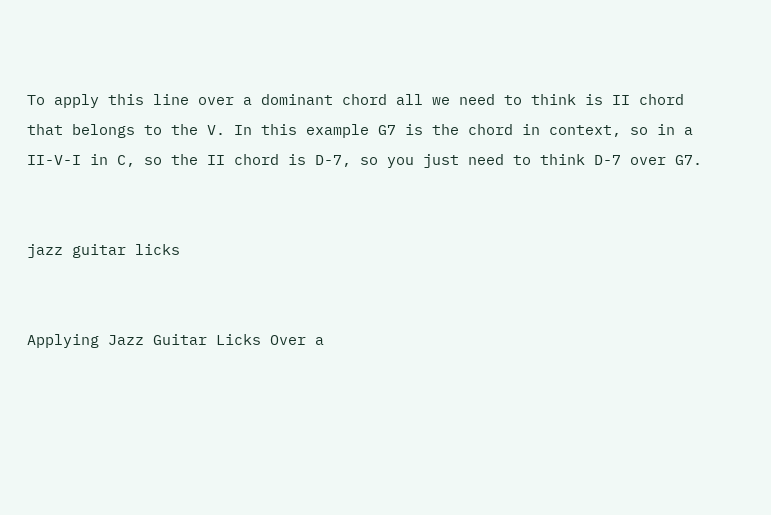To apply this line over a dominant chord all we need to think is II chord that belongs to the V. In this example G7 is the chord in context, so in a II-V-I in C, so the II chord is D-7, so you just need to think D-7 over G7.


jazz guitar licks


Applying Jazz Guitar Licks Over a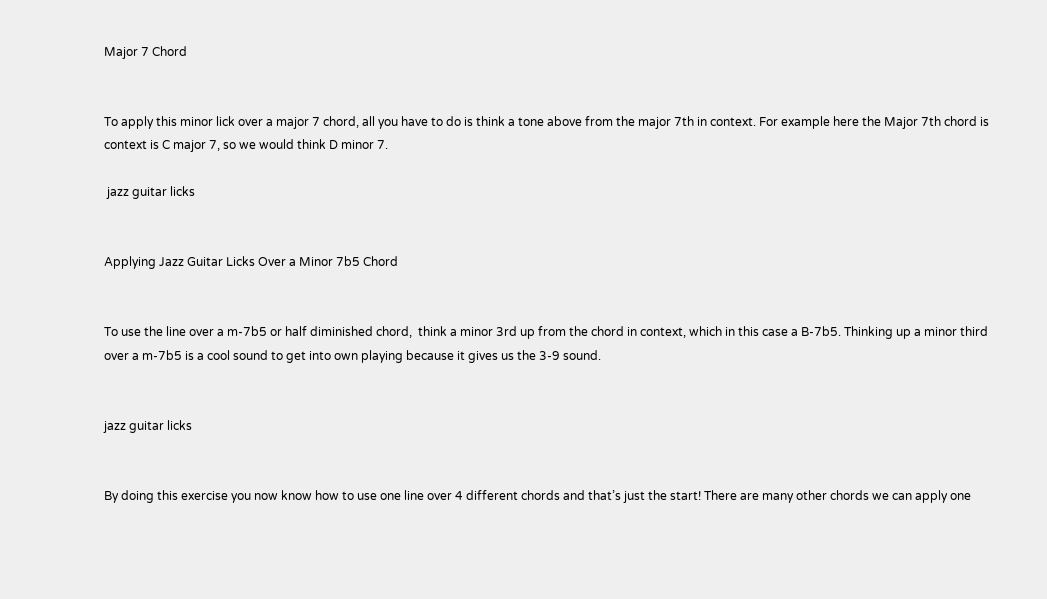Major 7 Chord


To apply this minor lick over a major 7 chord, all you have to do is think a tone above from the major 7th in context. For example here the Major 7th chord is context is C major 7, so we would think D minor 7.

 jazz guitar licks


Applying Jazz Guitar Licks Over a Minor 7b5 Chord


To use the line over a m-7b5 or half diminished chord,  think a minor 3rd up from the chord in context, which in this case a B-7b5. Thinking up a minor third over a m-7b5 is a cool sound to get into own playing because it gives us the 3-9 sound.


jazz guitar licks


By doing this exercise you now know how to use one line over 4 different chords and that’s just the start! There are many other chords we can apply one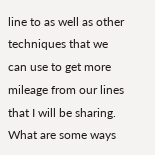line to as well as other techniques that we can use to get more mileage from our lines that I will be sharing. What are some ways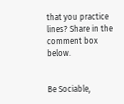that you practice lines? Share in the comment box below.


Be Sociable,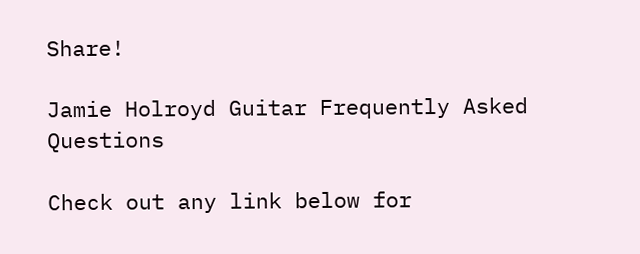Share!

Jamie Holroyd Guitar Frequently Asked Questions

Check out any link below for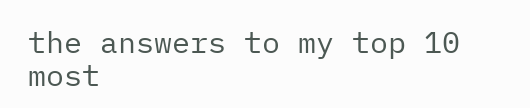the answers to my top 10 most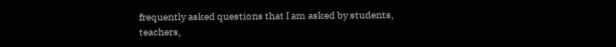frequently asked questions that I am asked by students, teachers,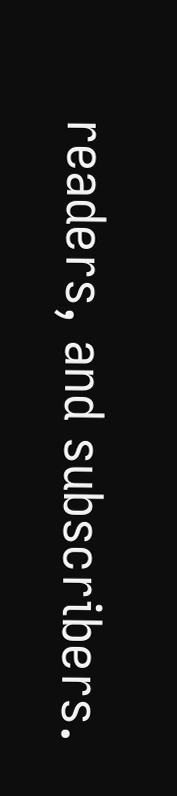readers, and subscribers.